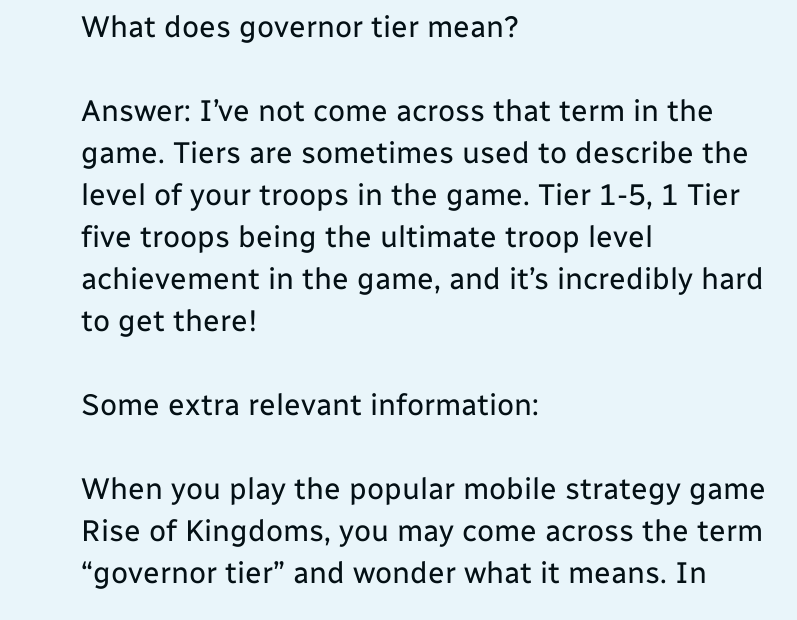What does governor tier mean?

Answer: I’ve not come across that term in the game. Tiers are sometimes used to describe the level of your troops in the game. Tier 1-5, 1 Tier five troops being the ultimate troop level achievement in the game, and it’s incredibly hard to get there!

Some extra relevant information:

When you play the popular mobile strategy game Rise of Kingdoms, you may come across the term “governor tier” and wonder what it means. In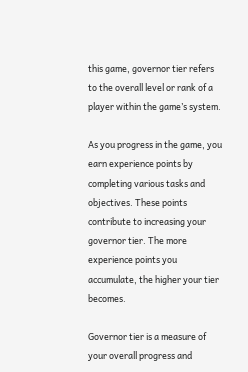this game, governor tier refers to the overall level or rank of a player within the game’s system.

As you progress in the game, you earn experience points by completing various tasks and objectives. These points contribute to increasing your governor tier. The more experience points you accumulate, the higher your tier becomes.

Governor tier is a measure of your overall progress and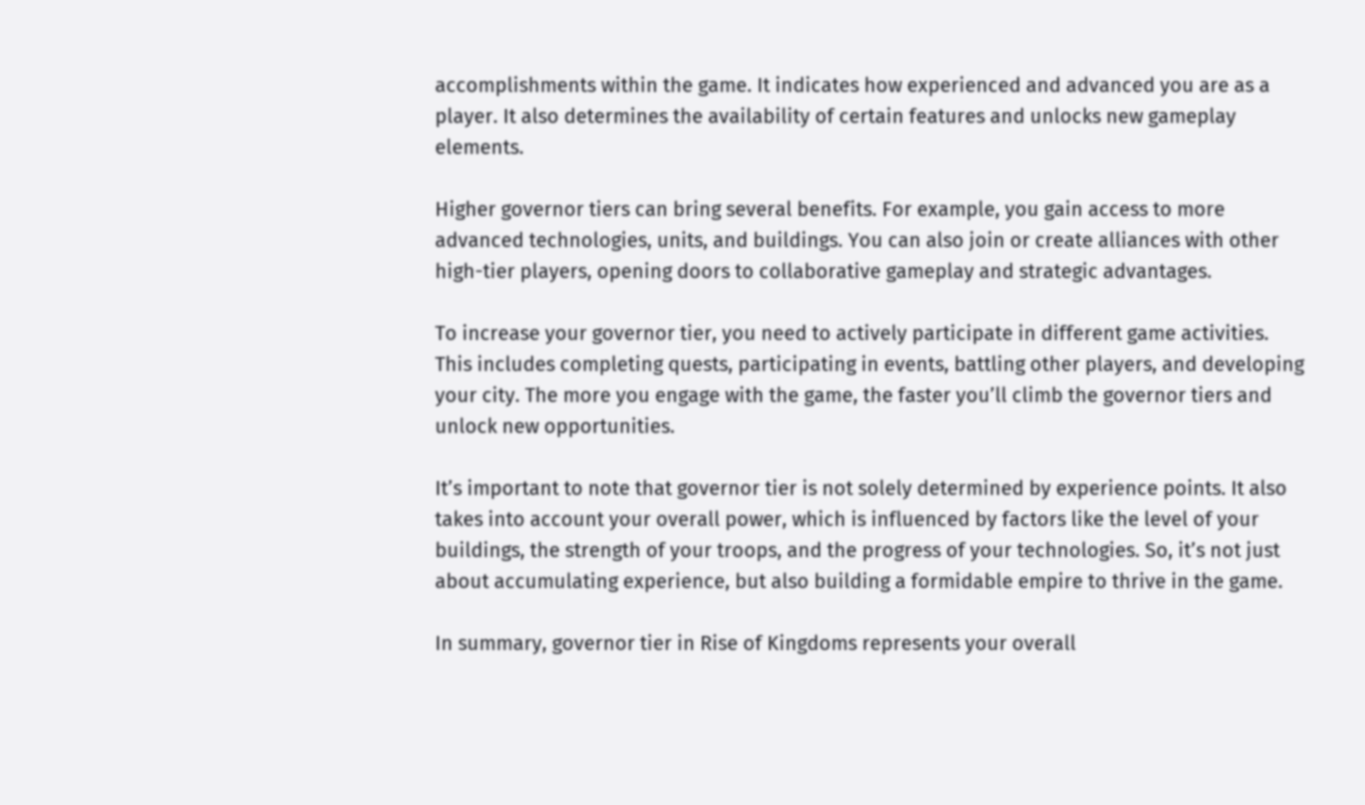accomplishments within the game. It indicates how experienced and advanced you are as a player. It also determines the availability of certain features and unlocks new gameplay elements.

Higher governor tiers can bring several benefits. For example, you gain access to more advanced technologies, units, and buildings. You can also join or create alliances with other high-tier players, opening doors to collaborative gameplay and strategic advantages.

To increase your governor tier, you need to actively participate in different game activities. This includes completing quests, participating in events, battling other players, and developing your city. The more you engage with the game, the faster you’ll climb the governor tiers and unlock new opportunities.

It’s important to note that governor tier is not solely determined by experience points. It also takes into account your overall power, which is influenced by factors like the level of your buildings, the strength of your troops, and the progress of your technologies. So, it’s not just about accumulating experience, but also building a formidable empire to thrive in the game.

In summary, governor tier in Rise of Kingdoms represents your overall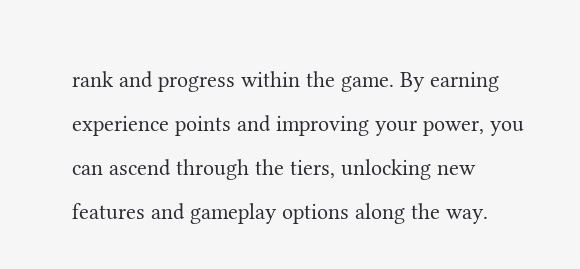rank and progress within the game. By earning experience points and improving your power, you can ascend through the tiers, unlocking new features and gameplay options along the way.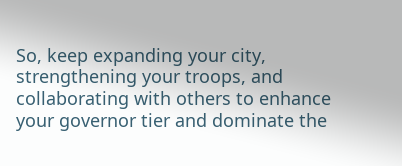So, keep expanding your city, strengthening your troops, and collaborating with others to enhance your governor tier and dominate the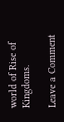world of Rise of Kingdoms.

Leave a Comment